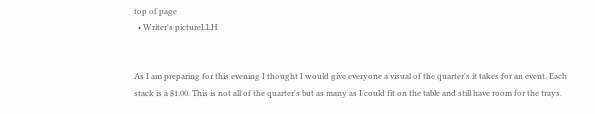top of page
  • Writer's pictureLLH


As I am preparing for this evening I thought I would give everyone a visual of the quarter's it takes for an event. Each stack is a $1.00. This is not all of the quarter's but as many as I could fit on the table and still have room for the trays.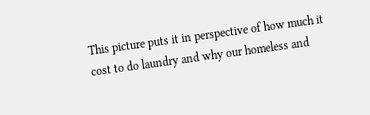This picture puts it in perspective of how much it cost to do laundry and why our homeless and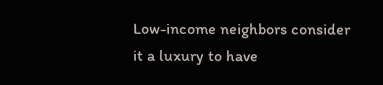Low-income neighbors consider it a luxury to have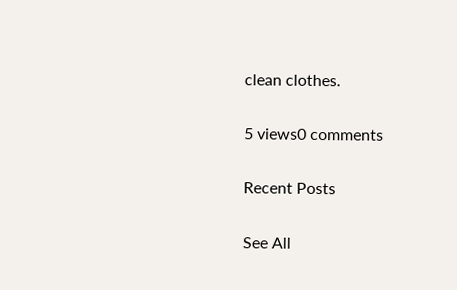clean clothes.

5 views0 comments

Recent Posts

See All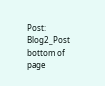Post: Blog2_Post
bottom of page